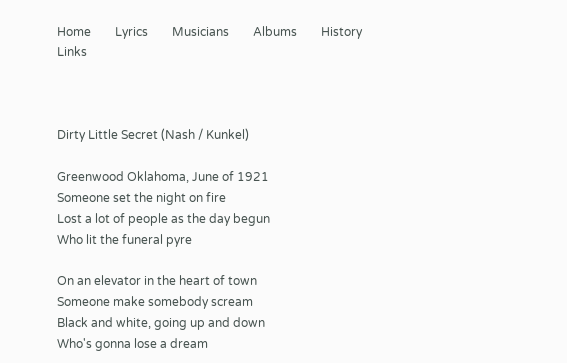Home        Lyrics        Musicians        Albums        History        Links



Dirty Little Secret (Nash / Kunkel)

Greenwood Oklahoma, June of 1921
Someone set the night on fire
Lost a lot of people as the day begun
Who lit the funeral pyre

On an elevator in the heart of town
Someone make somebody scream
Black and white, going up and down
Who's gonna lose a dream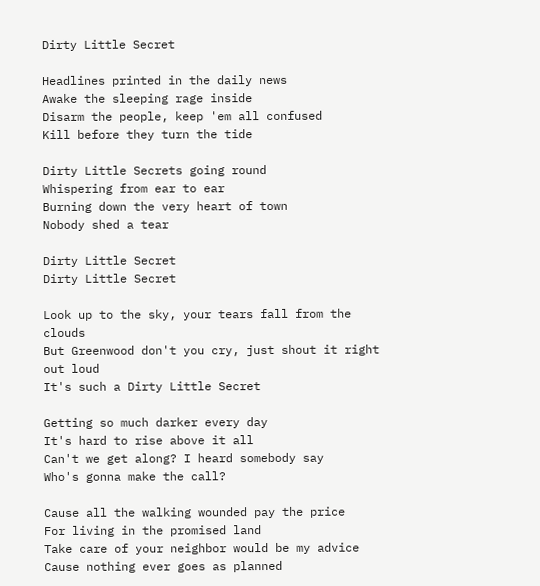Dirty Little Secret

Headlines printed in the daily news
Awake the sleeping rage inside
Disarm the people, keep 'em all confused
Kill before they turn the tide

Dirty Little Secrets going round
Whispering from ear to ear
Burning down the very heart of town
Nobody shed a tear

Dirty Little Secret
Dirty Little Secret

Look up to the sky, your tears fall from the clouds
But Greenwood don't you cry, just shout it right out loud
It's such a Dirty Little Secret

Getting so much darker every day
It's hard to rise above it all
Can't we get along? I heard somebody say
Who's gonna make the call?

Cause all the walking wounded pay the price
For living in the promised land
Take care of your neighbor would be my advice
Cause nothing ever goes as planned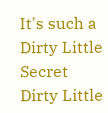It's such a Dirty Little Secret
Dirty Little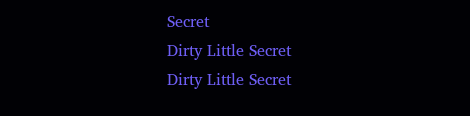Secret
Dirty Little Secret
Dirty Little Secret